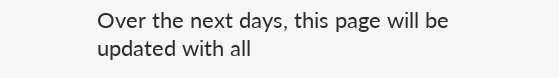Over the next days, this page will be updated with all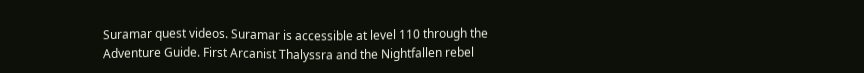Suramar quest videos. Suramar is accessible at level 110 through the Adventure Guide. First Arcanist Thalyssra and the Nightfallen rebel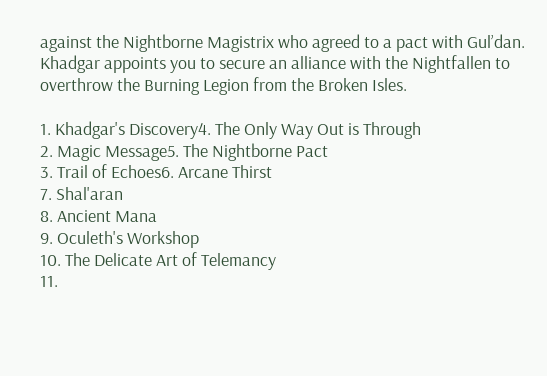against the Nightborne Magistrix who agreed to a pact with Gul’dan. Khadgar appoints you to secure an alliance with the Nightfallen to overthrow the Burning Legion from the Broken Isles.

1. Khadgar's Discovery4. The Only Way Out is Through
2. Magic Message5. The Nightborne Pact
3. Trail of Echoes6. Arcane Thirst
7. Shal'aran
8. Ancient Mana
9. Oculeth's Workshop
10. The Delicate Art of Telemancy
11.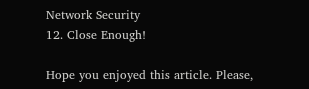Network Security
12. Close Enough!

Hope you enjoyed this article. Please,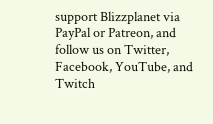support Blizzplanet via PayPal or Patreon, and follow us on Twitter, Facebook, YouTube, and Twitch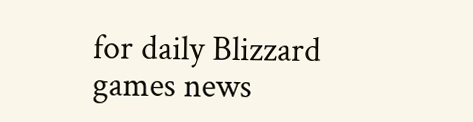for daily Blizzard games news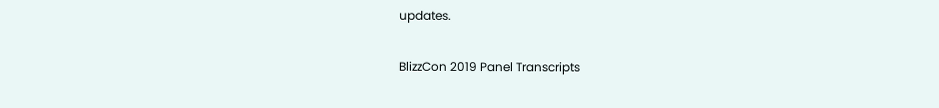updates.

BlizzCon 2019 Panel Transcripts